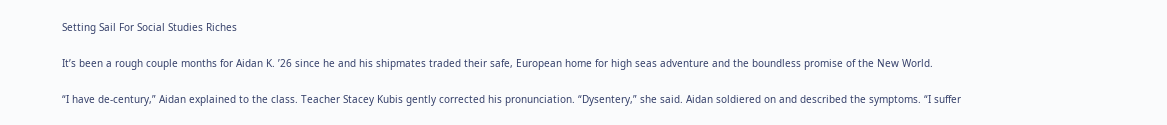Setting Sail For Social Studies Riches

It’s been a rough couple months for Aidan K. ’26 since he and his shipmates traded their safe, European home for high seas adventure and the boundless promise of the New World.

“I have de-century,” Aidan explained to the class. Teacher Stacey Kubis gently corrected his pronunciation. “Dysentery,” she said. Aidan soldiered on and described the symptoms. “I suffer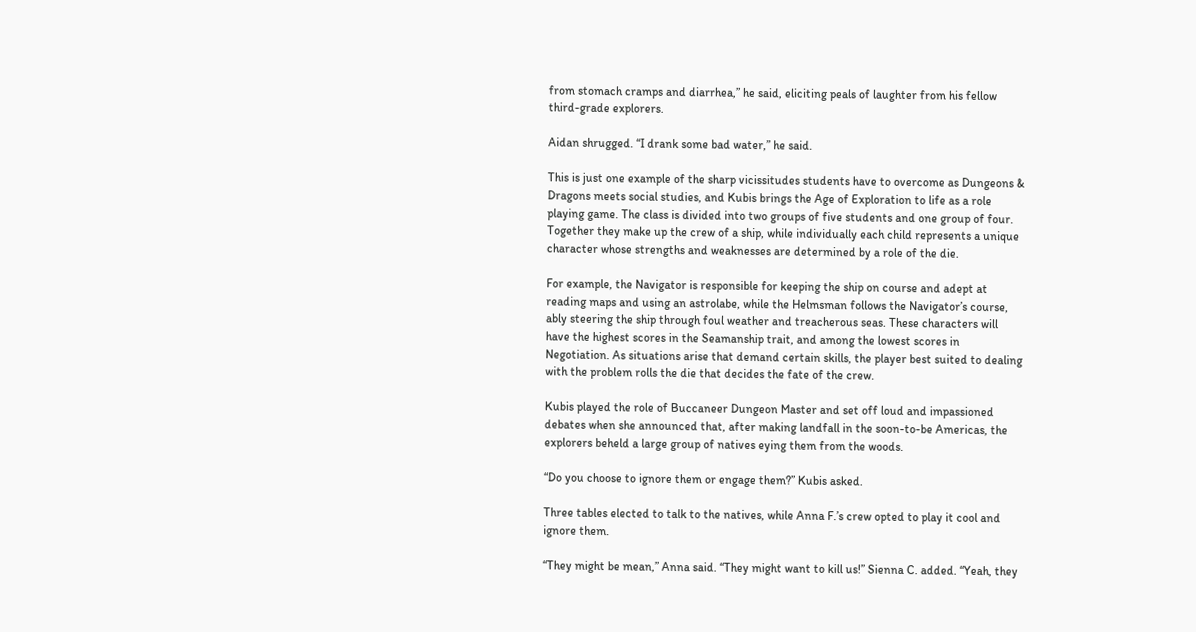from stomach cramps and diarrhea,” he said, eliciting peals of laughter from his fellow third-grade explorers.

Aidan shrugged. “I drank some bad water,” he said.

This is just one example of the sharp vicissitudes students have to overcome as Dungeons & Dragons meets social studies, and Kubis brings the Age of Exploration to life as a role playing game. The class is divided into two groups of five students and one group of four. Together they make up the crew of a ship, while individually each child represents a unique character whose strengths and weaknesses are determined by a role of the die.

For example, the Navigator is responsible for keeping the ship on course and adept at reading maps and using an astrolabe, while the Helmsman follows the Navigator’s course, ably steering the ship through foul weather and treacherous seas. These characters will have the highest scores in the Seamanship trait, and among the lowest scores in Negotiation. As situations arise that demand certain skills, the player best suited to dealing with the problem rolls the die that decides the fate of the crew.

Kubis played the role of Buccaneer Dungeon Master and set off loud and impassioned debates when she announced that, after making landfall in the soon-to-be Americas, the explorers beheld a large group of natives eying them from the woods.

“Do you choose to ignore them or engage them?” Kubis asked.

Three tables elected to talk to the natives, while Anna F.’s crew opted to play it cool and ignore them.

“They might be mean,” Anna said. “They might want to kill us!” Sienna C. added. “Yeah, they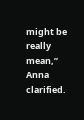might be really mean,” Anna clarified.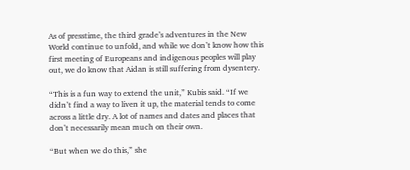As of presstime, the third grade’s adventures in the New World continue to unfold, and while we don’t know how this first meeting of Europeans and indigenous peoples will play out, we do know that Aidan is still suffering from dysentery.

“This is a fun way to extend the unit,” Kubis said. “If we didn’t find a way to liven it up, the material tends to come across a little dry. A lot of names and dates and places that don’t necessarily mean much on their own.

“But when we do this,” she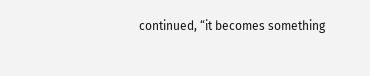continued, “it becomes something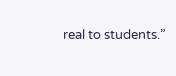real to students.”